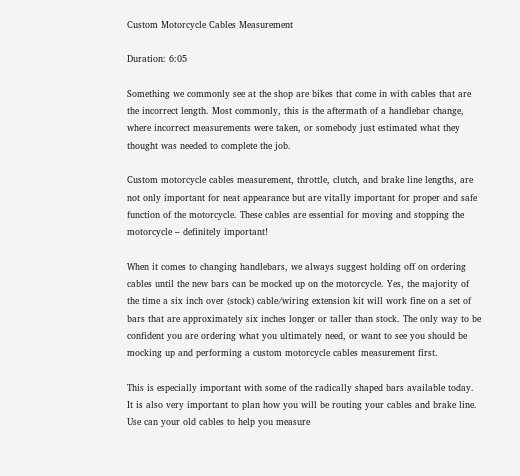Custom Motorcycle Cables Measurement

Duration: 6:05

Something we commonly see at the shop are bikes that come in with cables that are the incorrect length. Most commonly, this is the aftermath of a handlebar change, where incorrect measurements were taken, or somebody just estimated what they thought was needed to complete the job.

Custom motorcycle cables measurement, throttle, clutch, and brake line lengths, are not only important for neat appearance but are vitally important for proper and safe function of the motorcycle. These cables are essential for moving and stopping the motorcycle – definitely important!

When it comes to changing handlebars, we always suggest holding off on ordering cables until the new bars can be mocked up on the motorcycle. Yes, the majority of the time a six inch over (stock) cable/wiring extension kit will work fine on a set of bars that are approximately six inches longer or taller than stock. The only way to be confident you are ordering what you ultimately need, or want to see you should be mocking up and performing a custom motorcycle cables measurement first.

This is especially important with some of the radically shaped bars available today. It is also very important to plan how you will be routing your cables and brake line. Use can your old cables to help you measure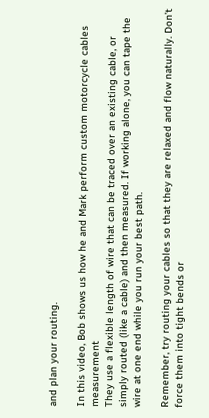and plan your routing.

In this video, Bob shows us how he and Mark perform custom motorcycle cables measurement
They use a flexible length of wire that can be traced over an existing cable, or simply routed (like a cable) and then measured. If working alone, you can tape the wire at one end while you run your best path.

Remember, try routing your cables so that they are relaxed and flow naturally. Don’t force them into tight bends or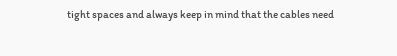tight spaces and always keep in mind that the cables need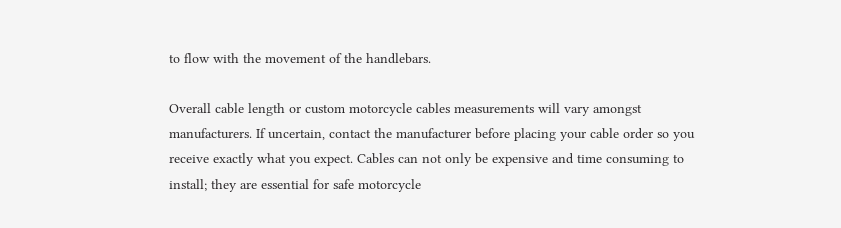to flow with the movement of the handlebars.

Overall cable length or custom motorcycle cables measurements will vary amongst manufacturers. If uncertain, contact the manufacturer before placing your cable order so you receive exactly what you expect. Cables can not only be expensive and time consuming to install; they are essential for safe motorcycle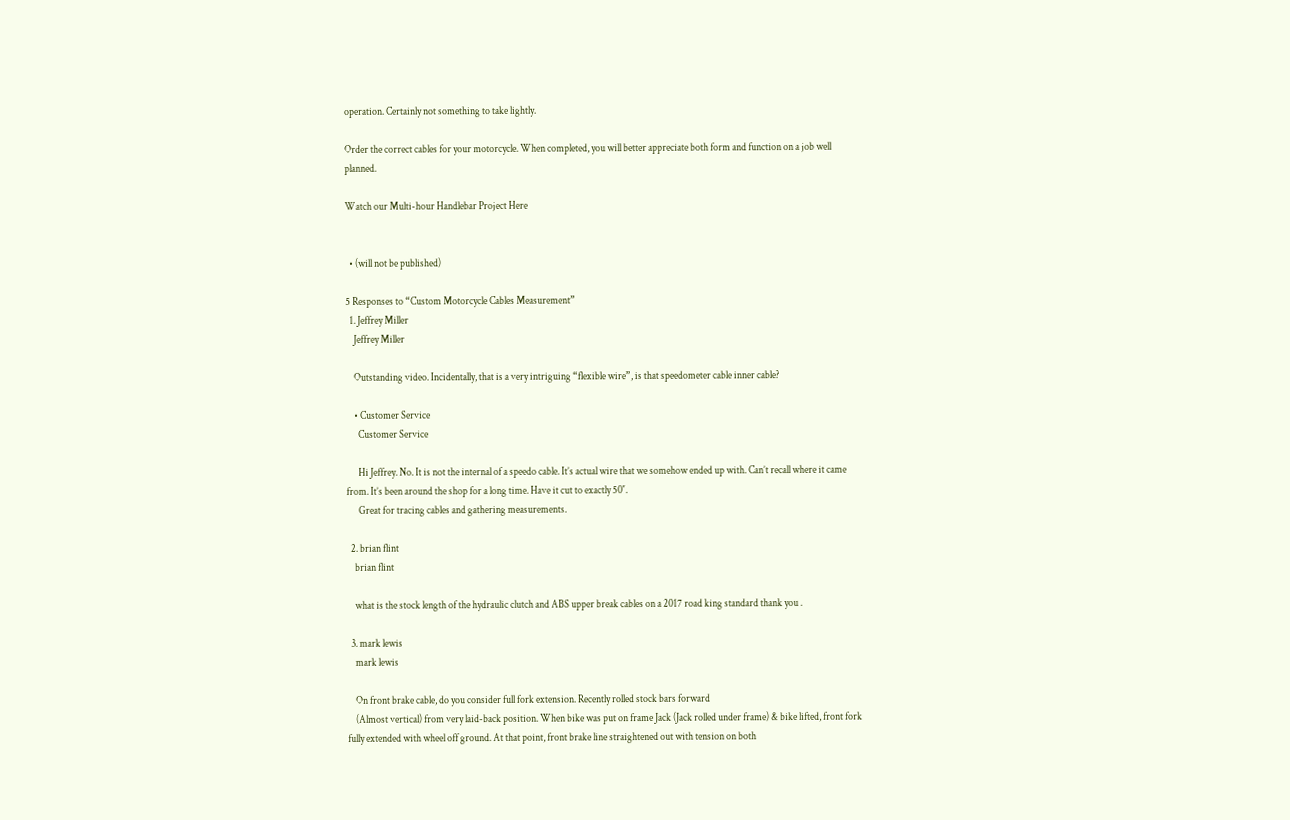operation. Certainly not something to take lightly.

Order the correct cables for your motorcycle. When completed, you will better appreciate both form and function on a job well planned.

Watch our Multi-hour Handlebar Project Here


  • (will not be published)

5 Responses to “Custom Motorcycle Cables Measurement”
  1. Jeffrey Miller
    Jeffrey Miller

    Outstanding video. Incidentally, that is a very intriguing “flexible wire”, is that speedometer cable inner cable?

    • Customer Service
      Customer Service

      Hi Jeffrey. No. It is not the internal of a speedo cable. It’s actual wire that we somehow ended up with. Can’t recall where it came from. It’s been around the shop for a long time. Have it cut to exactly 50″.
      Great for tracing cables and gathering measurements.

  2. brian flint
    brian flint

    what is the stock length of the hydraulic clutch and ABS upper break cables on a 2017 road king standard thank you .

  3. mark lewis
    mark lewis

    On front brake cable, do you consider full fork extension. Recently rolled stock bars forward
    (Almost vertical) from very laid-back position. When bike was put on frame Jack (Jack rolled under frame) & bike lifted, front fork fully extended with wheel off ground. At that point, front brake line straightened out with tension on both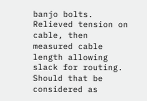banjo bolts. Relieved tension on cable, then measured cable length allowing slack for routing. Should that be considered as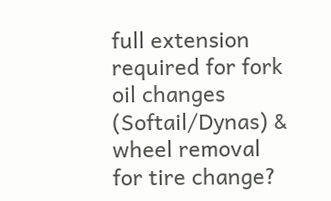full extension required for fork oil changes (Softail/Dynas) & wheel removal for tire change?